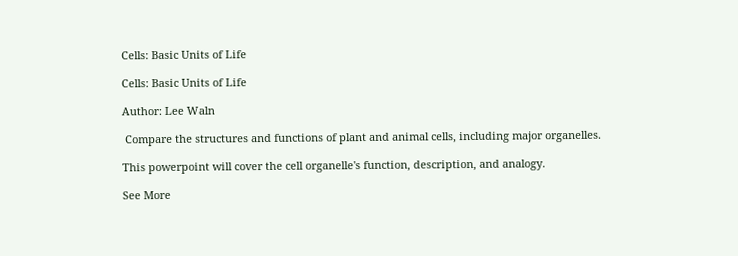Cells: Basic Units of Life

Cells: Basic Units of Life

Author: Lee Waln

 Compare the structures and functions of plant and animal cells, including major organelles.

This powerpoint will cover the cell organelle's function, description, and analogy.

See More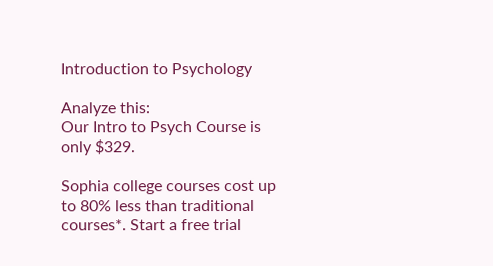Introduction to Psychology

Analyze this:
Our Intro to Psych Course is only $329.

Sophia college courses cost up to 80% less than traditional courses*. Start a free trial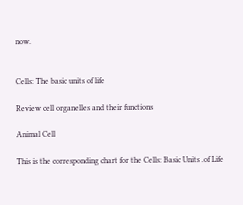now.


Cells: The basic units of life

Review cell organelles and their functions

Animal Cell

This is the corresponding chart for the Cells: Basic Units .of Life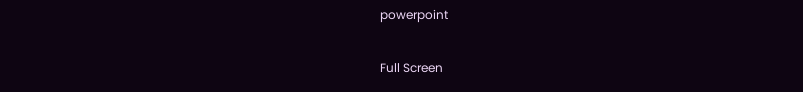powerpoint

Full Screen